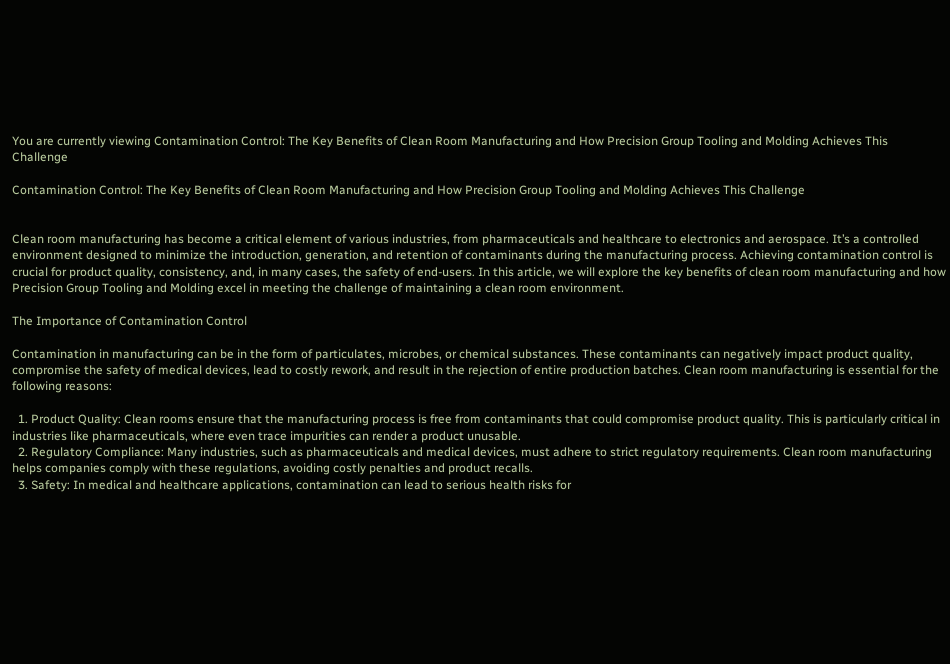You are currently viewing Contamination Control: The Key Benefits of Clean Room Manufacturing and How Precision Group Tooling and Molding Achieves This Challenge

Contamination Control: The Key Benefits of Clean Room Manufacturing and How Precision Group Tooling and Molding Achieves This Challenge


Clean room manufacturing has become a critical element of various industries, from pharmaceuticals and healthcare to electronics and aerospace. It’s a controlled environment designed to minimize the introduction, generation, and retention of contaminants during the manufacturing process. Achieving contamination control is crucial for product quality, consistency, and, in many cases, the safety of end-users. In this article, we will explore the key benefits of clean room manufacturing and how Precision Group Tooling and Molding excel in meeting the challenge of maintaining a clean room environment.

The Importance of Contamination Control

Contamination in manufacturing can be in the form of particulates, microbes, or chemical substances. These contaminants can negatively impact product quality, compromise the safety of medical devices, lead to costly rework, and result in the rejection of entire production batches. Clean room manufacturing is essential for the following reasons:

  1. Product Quality: Clean rooms ensure that the manufacturing process is free from contaminants that could compromise product quality. This is particularly critical in industries like pharmaceuticals, where even trace impurities can render a product unusable.
  2. Regulatory Compliance: Many industries, such as pharmaceuticals and medical devices, must adhere to strict regulatory requirements. Clean room manufacturing helps companies comply with these regulations, avoiding costly penalties and product recalls.
  3. Safety: In medical and healthcare applications, contamination can lead to serious health risks for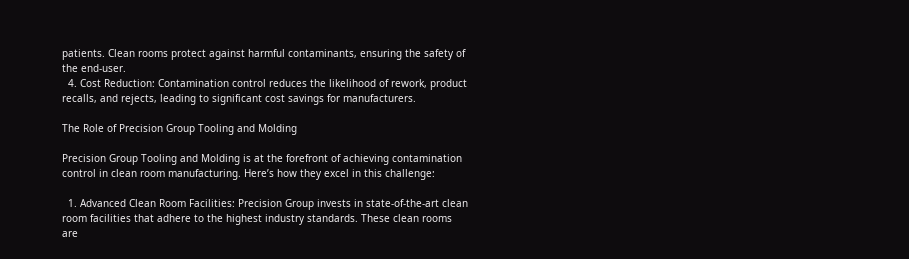patients. Clean rooms protect against harmful contaminants, ensuring the safety of the end-user.
  4. Cost Reduction: Contamination control reduces the likelihood of rework, product recalls, and rejects, leading to significant cost savings for manufacturers.

The Role of Precision Group Tooling and Molding

Precision Group Tooling and Molding is at the forefront of achieving contamination control in clean room manufacturing. Here’s how they excel in this challenge:

  1. Advanced Clean Room Facilities: Precision Group invests in state-of-the-art clean room facilities that adhere to the highest industry standards. These clean rooms are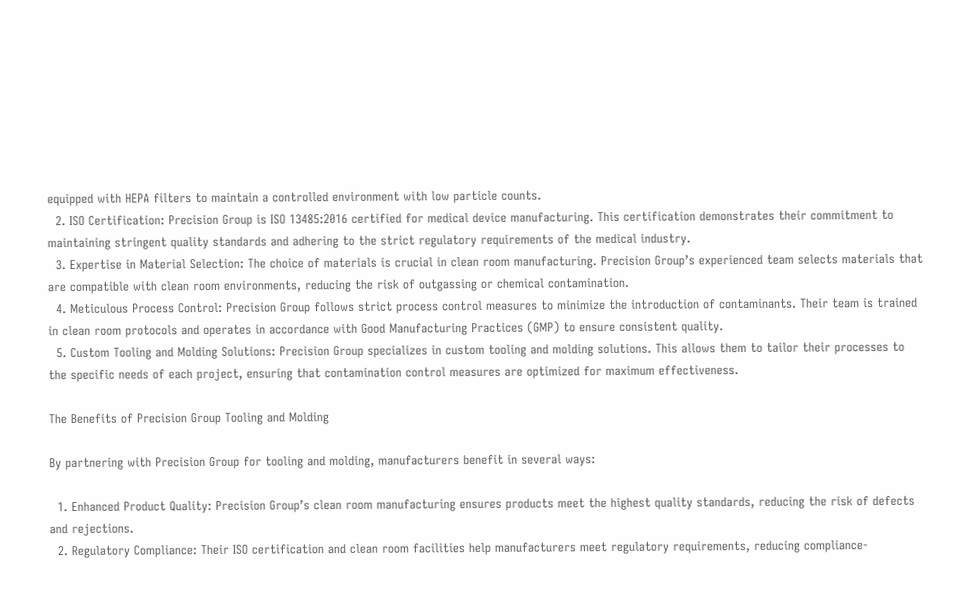equipped with HEPA filters to maintain a controlled environment with low particle counts.
  2. ISO Certification: Precision Group is ISO 13485:2016 certified for medical device manufacturing. This certification demonstrates their commitment to maintaining stringent quality standards and adhering to the strict regulatory requirements of the medical industry.
  3. Expertise in Material Selection: The choice of materials is crucial in clean room manufacturing. Precision Group’s experienced team selects materials that are compatible with clean room environments, reducing the risk of outgassing or chemical contamination.
  4. Meticulous Process Control: Precision Group follows strict process control measures to minimize the introduction of contaminants. Their team is trained in clean room protocols and operates in accordance with Good Manufacturing Practices (GMP) to ensure consistent quality.
  5. Custom Tooling and Molding Solutions: Precision Group specializes in custom tooling and molding solutions. This allows them to tailor their processes to the specific needs of each project, ensuring that contamination control measures are optimized for maximum effectiveness.

The Benefits of Precision Group Tooling and Molding

By partnering with Precision Group for tooling and molding, manufacturers benefit in several ways:

  1. Enhanced Product Quality: Precision Group’s clean room manufacturing ensures products meet the highest quality standards, reducing the risk of defects and rejections.
  2. Regulatory Compliance: Their ISO certification and clean room facilities help manufacturers meet regulatory requirements, reducing compliance-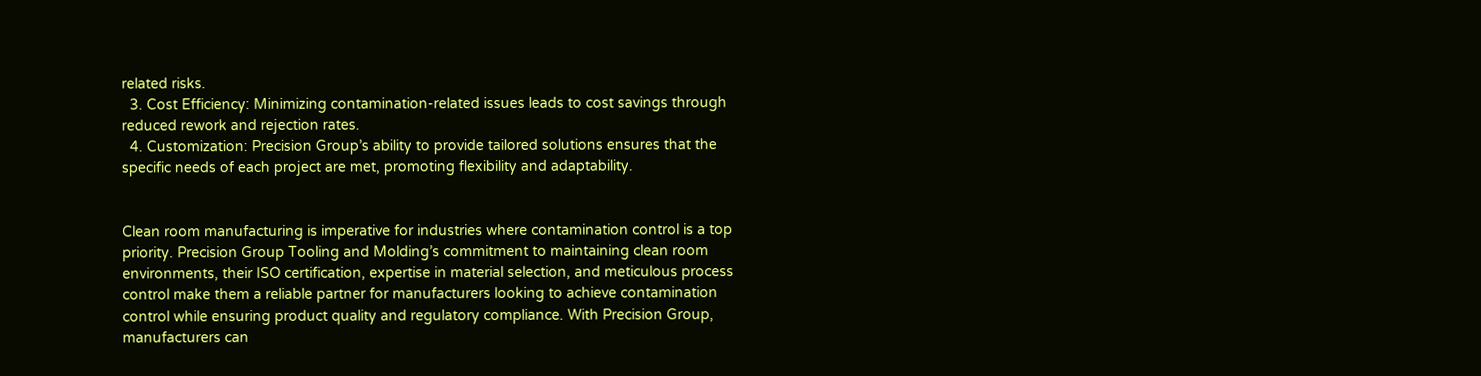related risks.
  3. Cost Efficiency: Minimizing contamination-related issues leads to cost savings through reduced rework and rejection rates.
  4. Customization: Precision Group’s ability to provide tailored solutions ensures that the specific needs of each project are met, promoting flexibility and adaptability.


Clean room manufacturing is imperative for industries where contamination control is a top priority. Precision Group Tooling and Molding’s commitment to maintaining clean room environments, their ISO certification, expertise in material selection, and meticulous process control make them a reliable partner for manufacturers looking to achieve contamination control while ensuring product quality and regulatory compliance. With Precision Group, manufacturers can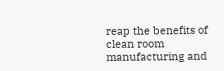reap the benefits of clean room manufacturing and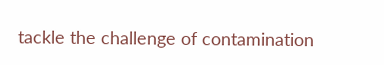tackle the challenge of contamination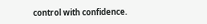control with confidence.